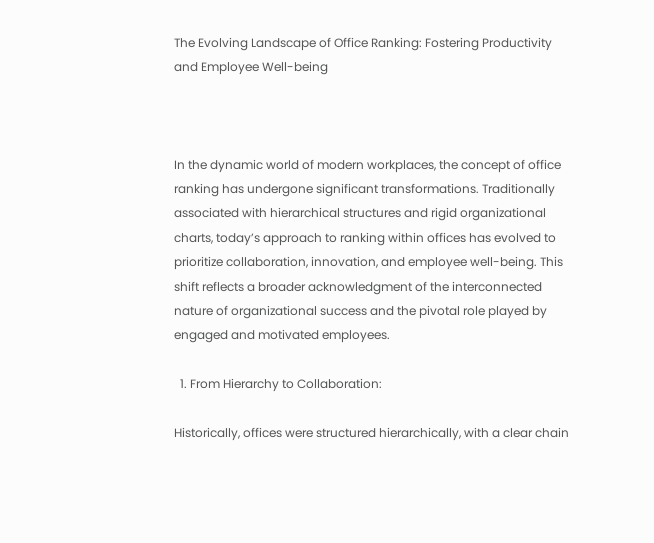The Evolving Landscape of Office Ranking: Fostering Productivity and Employee Well-being



In the dynamic world of modern workplaces, the concept of office ranking has undergone significant transformations. Traditionally associated with hierarchical structures and rigid organizational charts, today’s approach to ranking within offices has evolved to prioritize collaboration, innovation, and employee well-being. This shift reflects a broader acknowledgment of the interconnected nature of organizational success and the pivotal role played by engaged and motivated employees.

  1. From Hierarchy to Collaboration:

Historically, offices were structured hierarchically, with a clear chain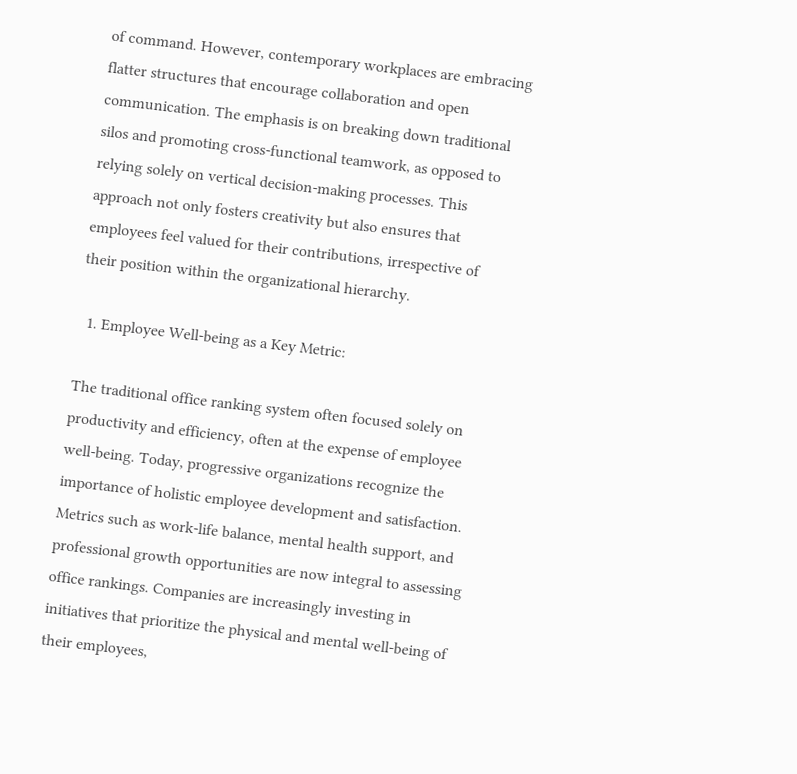of command. However, contemporary workplaces are embracing flatter structures that encourage collaboration and open communication. The emphasis is on breaking down traditional silos and promoting cross-functional teamwork, as opposed to relying solely on vertical decision-making processes. This approach not only fosters creativity but also ensures that employees feel valued for their contributions, irrespective of their position within the organizational hierarchy.

  1. Employee Well-being as a Key Metric:

The traditional office ranking system often focused solely on productivity and efficiency, often at the expense of employee well-being. Today, progressive organizations recognize the importance of holistic employee development and satisfaction. Metrics such as work-life balance, mental health support, and professional growth opportunities are now integral to assessing office rankings. Companies are increasingly investing in initiatives that prioritize the physical and mental well-being of their employees,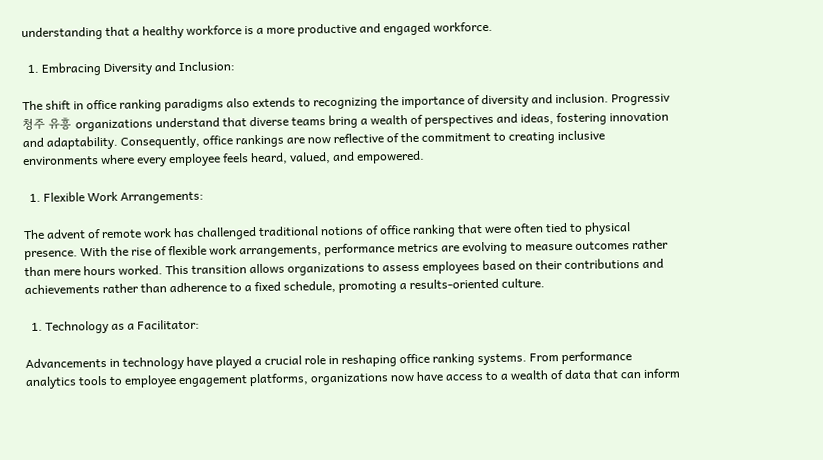understanding that a healthy workforce is a more productive and engaged workforce.

  1. Embracing Diversity and Inclusion:

The shift in office ranking paradigms also extends to recognizing the importance of diversity and inclusion. Progressiv 청주 유흥 organizations understand that diverse teams bring a wealth of perspectives and ideas, fostering innovation and adaptability. Consequently, office rankings are now reflective of the commitment to creating inclusive environments where every employee feels heard, valued, and empowered.

  1. Flexible Work Arrangements:

The advent of remote work has challenged traditional notions of office ranking that were often tied to physical presence. With the rise of flexible work arrangements, performance metrics are evolving to measure outcomes rather than mere hours worked. This transition allows organizations to assess employees based on their contributions and achievements rather than adherence to a fixed schedule, promoting a results-oriented culture.

  1. Technology as a Facilitator:

Advancements in technology have played a crucial role in reshaping office ranking systems. From performance analytics tools to employee engagement platforms, organizations now have access to a wealth of data that can inform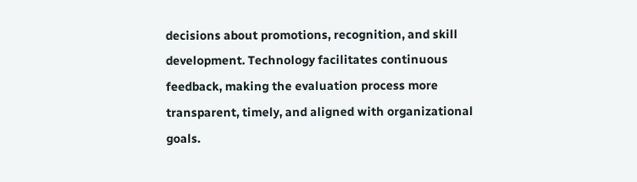decisions about promotions, recognition, and skill development. Technology facilitates continuous feedback, making the evaluation process more transparent, timely, and aligned with organizational goals.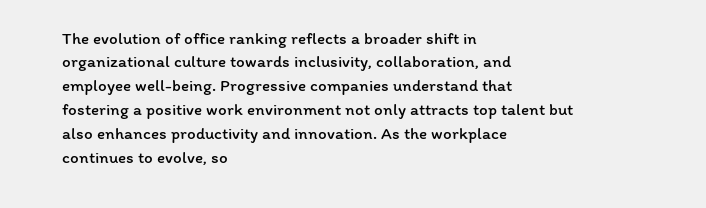The evolution of office ranking reflects a broader shift in organizational culture towards inclusivity, collaboration, and employee well-being. Progressive companies understand that fostering a positive work environment not only attracts top talent but also enhances productivity and innovation. As the workplace continues to evolve, so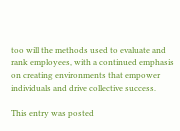too will the methods used to evaluate and rank employees, with a continued emphasis on creating environments that empower individuals and drive collective success.

This entry was posted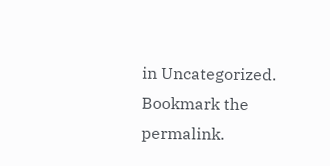in Uncategorized. Bookmark the permalink.